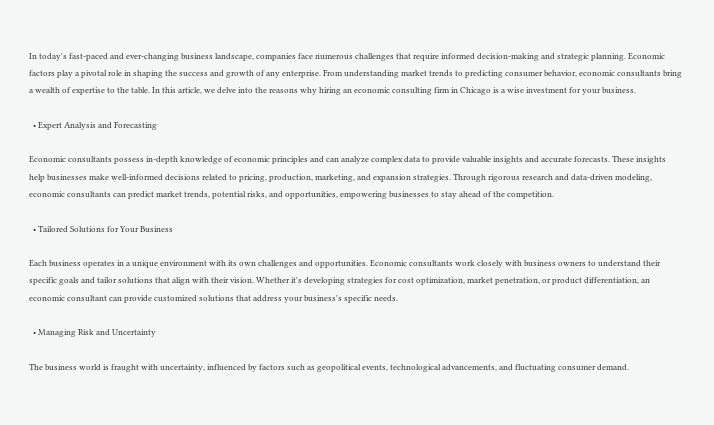In today's fast-paced and ever-changing business landscape, companies face numerous challenges that require informed decision-making and strategic planning. Economic factors play a pivotal role in shaping the success and growth of any enterprise. From understanding market trends to predicting consumer behavior, economic consultants bring a wealth of expertise to the table. In this article, we delve into the reasons why hiring an economic consulting firm in Chicago is a wise investment for your business.

  • Expert Analysis and Forecasting

Economic consultants possess in-depth knowledge of economic principles and can analyze complex data to provide valuable insights and accurate forecasts. These insights help businesses make well-informed decisions related to pricing, production, marketing, and expansion strategies. Through rigorous research and data-driven modeling, economic consultants can predict market trends, potential risks, and opportunities, empowering businesses to stay ahead of the competition.

  • Tailored Solutions for Your Business

Each business operates in a unique environment with its own challenges and opportunities. Economic consultants work closely with business owners to understand their specific goals and tailor solutions that align with their vision. Whether it's developing strategies for cost optimization, market penetration, or product differentiation, an economic consultant can provide customized solutions that address your business's specific needs.

  • Managing Risk and Uncertainty

The business world is fraught with uncertainty, influenced by factors such as geopolitical events, technological advancements, and fluctuating consumer demand.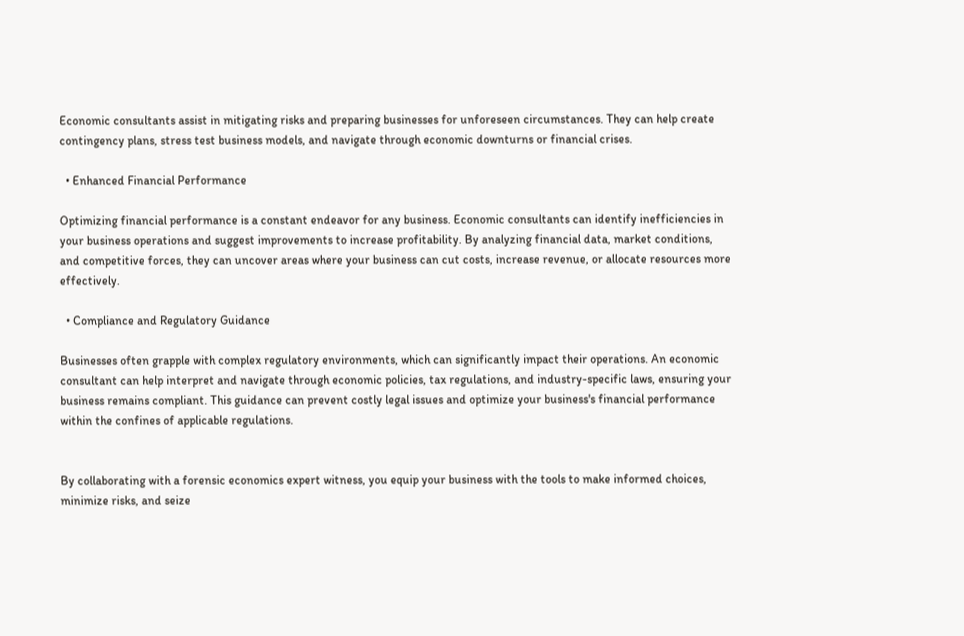Economic consultants assist in mitigating risks and preparing businesses for unforeseen circumstances. They can help create contingency plans, stress test business models, and navigate through economic downturns or financial crises.

  • Enhanced Financial Performance

Optimizing financial performance is a constant endeavor for any business. Economic consultants can identify inefficiencies in your business operations and suggest improvements to increase profitability. By analyzing financial data, market conditions, and competitive forces, they can uncover areas where your business can cut costs, increase revenue, or allocate resources more effectively.

  • Compliance and Regulatory Guidance

Businesses often grapple with complex regulatory environments, which can significantly impact their operations. An economic consultant can help interpret and navigate through economic policies, tax regulations, and industry-specific laws, ensuring your business remains compliant. This guidance can prevent costly legal issues and optimize your business's financial performance within the confines of applicable regulations.


By collaborating with a forensic economics expert witness, you equip your business with the tools to make informed choices, minimize risks, and seize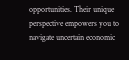opportunities. Their unique perspective empowers you to navigate uncertain economic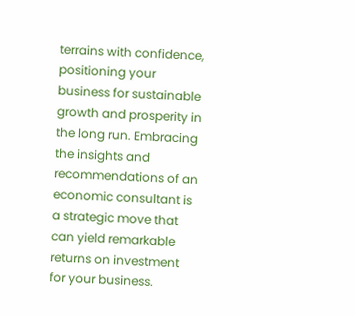terrains with confidence, positioning your business for sustainable growth and prosperity in the long run. Embracing the insights and recommendations of an economic consultant is a strategic move that can yield remarkable returns on investment for your business.